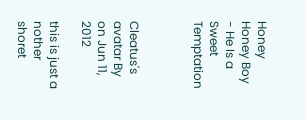Honey Honey Boy - He Is a Sweet Temptation



Cleatus's avatar By on Jun 11, 2012

this is just a nother shoret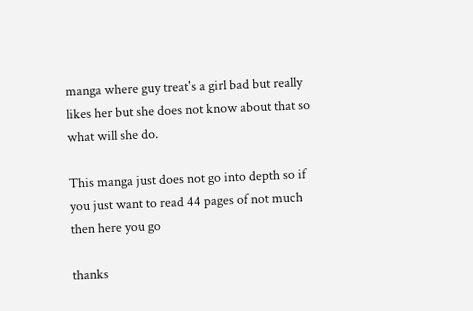manga where guy treat's a girl bad but really likes her but she does not know about that so what will she do.

This manga just does not go into depth so if you just want to read 44 pages of not much then here you go

thanks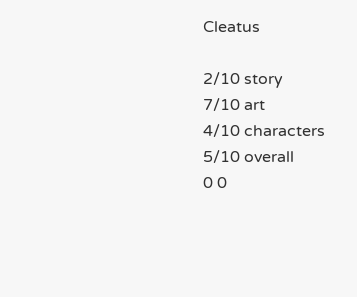Cleatus

2/10 story
7/10 art
4/10 characters
5/10 overall
0 0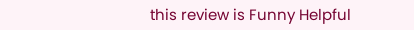this review is Funny Helpful